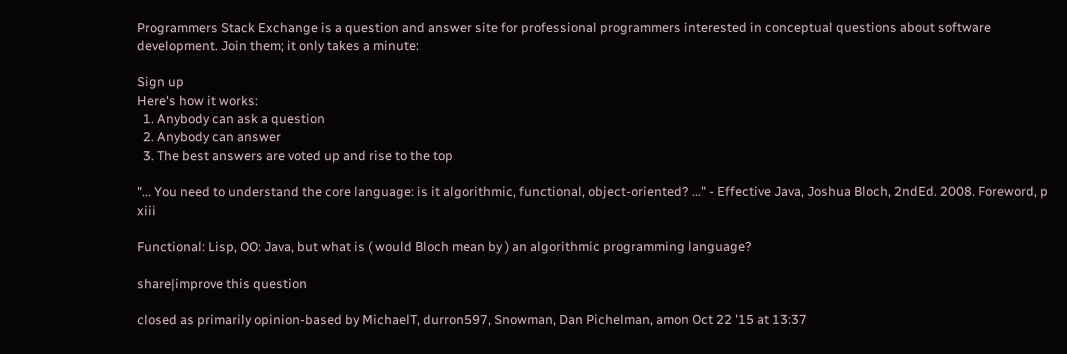Programmers Stack Exchange is a question and answer site for professional programmers interested in conceptual questions about software development. Join them; it only takes a minute:

Sign up
Here's how it works:
  1. Anybody can ask a question
  2. Anybody can answer
  3. The best answers are voted up and rise to the top

"... You need to understand the core language: is it algorithmic, functional, object-oriented? ..." - Effective Java, Joshua Bloch, 2ndEd. 2008. Foreword, p xiii

Functional: Lisp, OO: Java, but what is ( would Bloch mean by ) an algorithmic programming language?

share|improve this question

closed as primarily opinion-based by MichaelT, durron597, Snowman, Dan Pichelman, amon Oct 22 '15 at 13:37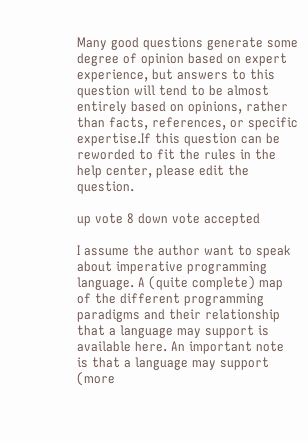Many good questions generate some degree of opinion based on expert experience, but answers to this question will tend to be almost entirely based on opinions, rather than facts, references, or specific expertise.If this question can be reworded to fit the rules in the help center, please edit the question.

up vote 8 down vote accepted

I assume the author want to speak about imperative programming language. A (quite complete) map of the different programming paradigms and their relationship that a language may support is available here. An important note is that a language may support (more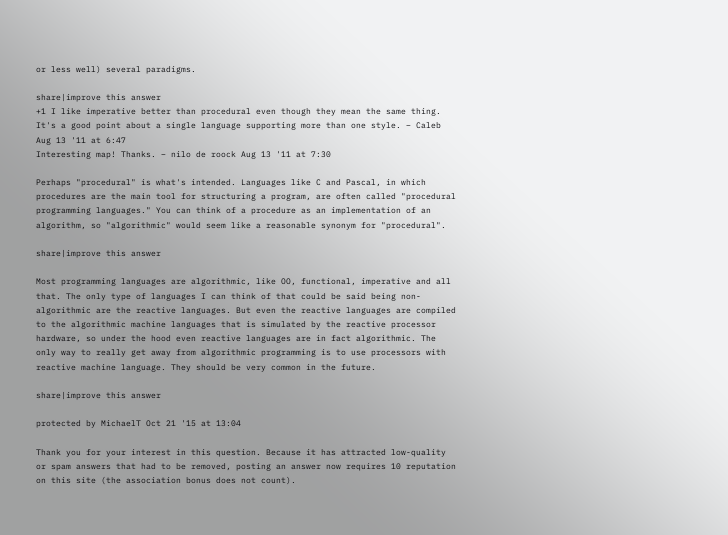or less well) several paradigms.

share|improve this answer
+1 I like imperative better than procedural even though they mean the same thing. It's a good point about a single language supporting more than one style. – Caleb Aug 13 '11 at 6:47
Interesting map! Thanks. – nilo de roock Aug 13 '11 at 7:30

Perhaps "procedural" is what's intended. Languages like C and Pascal, in which procedures are the main tool for structuring a program, are often called "procedural programming languages." You can think of a procedure as an implementation of an algorithm, so "algorithmic" would seem like a reasonable synonym for "procedural".

share|improve this answer

Most programming languages are algorithmic, like OO, functional, imperative and all that. The only type of languages I can think of that could be said being non-algorithmic are the reactive languages. But even the reactive languages are compiled to the algorithmic machine languages that is simulated by the reactive processor hardware, so under the hood even reactive languages are in fact algorithmic. The only way to really get away from algorithmic programming is to use processors with reactive machine language. They should be very common in the future.

share|improve this answer

protected by MichaelT Oct 21 '15 at 13:04

Thank you for your interest in this question. Because it has attracted low-quality or spam answers that had to be removed, posting an answer now requires 10 reputation on this site (the association bonus does not count).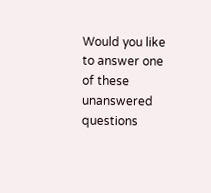Would you like to answer one of these unanswered questions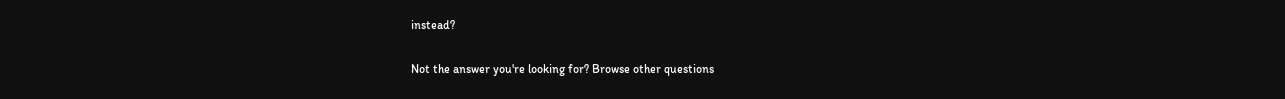instead?

Not the answer you're looking for? Browse other questions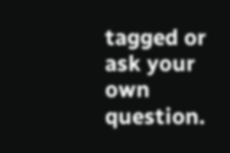tagged or ask your own question.